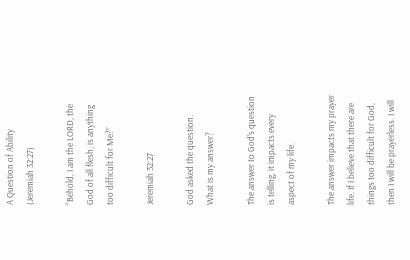A Question of Ability (Jeremiah 32:27)

“Behold, I am the LORD, the God of all flesh; is anything too difficult for Me?”

Jeremiah 32:27

God asked the question. What is my answer?

The answer to God’s question is telling, it impacts every aspect of my life.

The answer impacts my prayer life. If I believe that there are things too difficult for God, then I will be prayerless. I will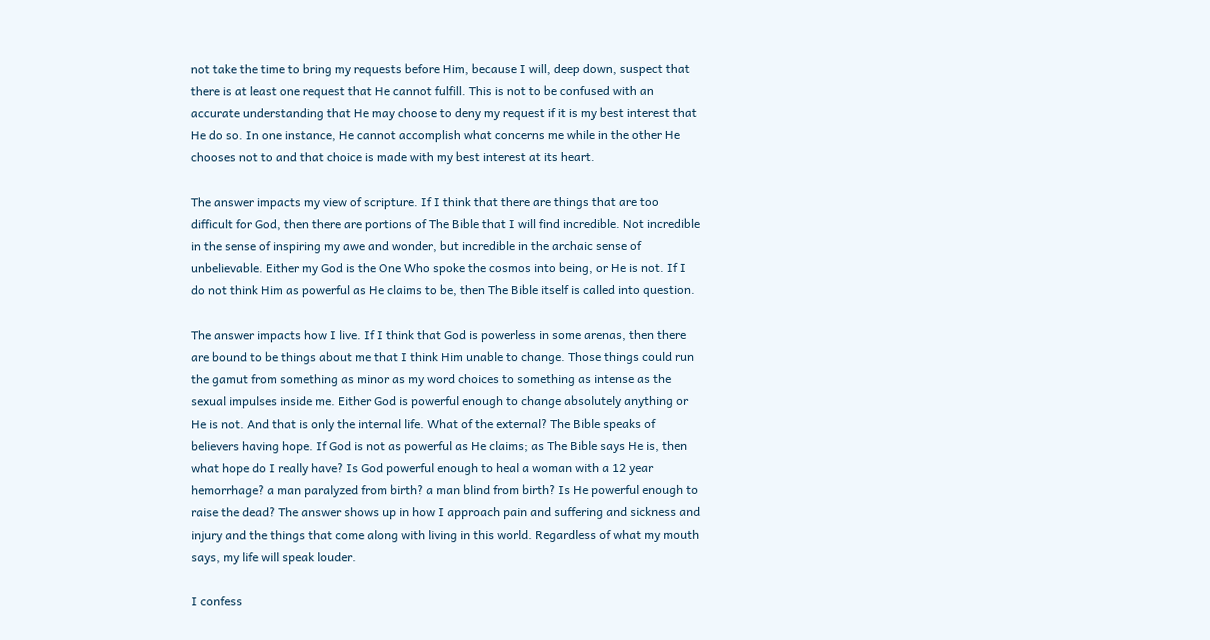not take the time to bring my requests before Him, because I will, deep down, suspect that there is at least one request that He cannot fulfill. This is not to be confused with an accurate understanding that He may choose to deny my request if it is my best interest that He do so. In one instance, He cannot accomplish what concerns me while in the other He chooses not to and that choice is made with my best interest at its heart.

The answer impacts my view of scripture. If I think that there are things that are too difficult for God, then there are portions of The Bible that I will find incredible. Not incredible in the sense of inspiring my awe and wonder, but incredible in the archaic sense of unbelievable. Either my God is the One Who spoke the cosmos into being, or He is not. If I do not think Him as powerful as He claims to be, then The Bible itself is called into question.

The answer impacts how I live. If I think that God is powerless in some arenas, then there are bound to be things about me that I think Him unable to change. Those things could run the gamut from something as minor as my word choices to something as intense as the sexual impulses inside me. Either God is powerful enough to change absolutely anything or He is not. And that is only the internal life. What of the external? The Bible speaks of believers having hope. If God is not as powerful as He claims; as The Bible says He is, then what hope do I really have? Is God powerful enough to heal a woman with a 12 year hemorrhage? a man paralyzed from birth? a man blind from birth? Is He powerful enough to raise the dead? The answer shows up in how I approach pain and suffering and sickness and injury and the things that come along with living in this world. Regardless of what my mouth says, my life will speak louder.

I confess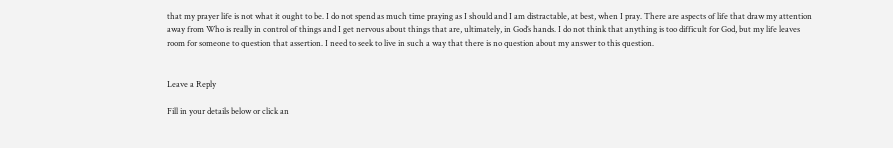that my prayer life is not what it ought to be. I do not spend as much time praying as I should and I am distractable, at best, when I pray. There are aspects of life that draw my attention away from Who is really in control of things and I get nervous about things that are, ultimately, in God’s hands. I do not think that anything is too difficult for God, but my life leaves room for someone to question that assertion. I need to seek to live in such a way that there is no question about my answer to this question.


Leave a Reply

Fill in your details below or click an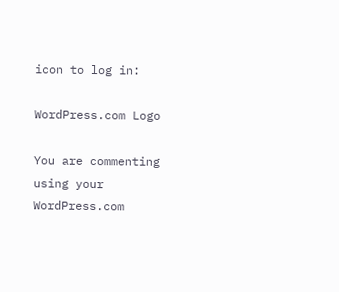icon to log in:

WordPress.com Logo

You are commenting using your WordPress.com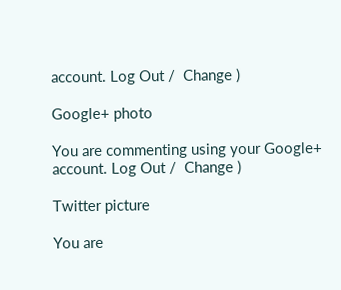account. Log Out /  Change )

Google+ photo

You are commenting using your Google+ account. Log Out /  Change )

Twitter picture

You are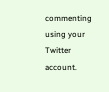commenting using your Twitter account.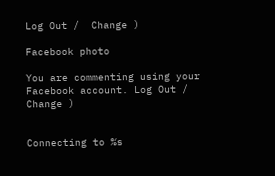Log Out /  Change )

Facebook photo

You are commenting using your Facebook account. Log Out /  Change )


Connecting to %s